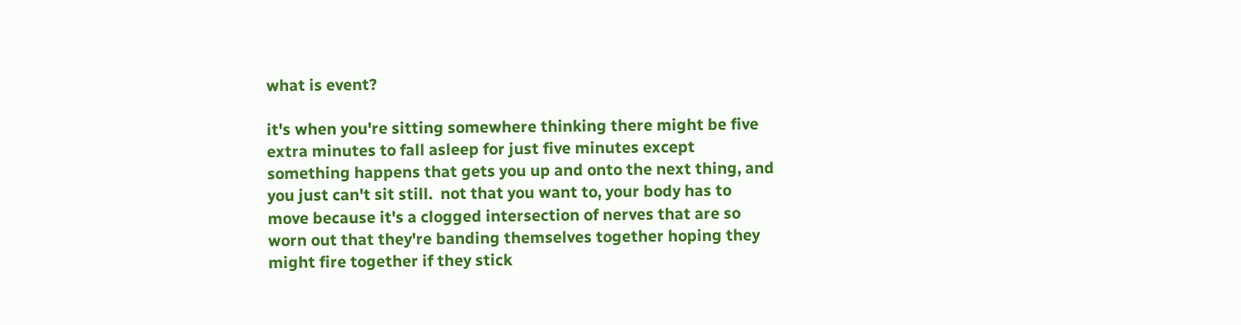what is event?

it's when you're sitting somewhere thinking there might be five extra minutes to fall asleep for just five minutes except something happens that gets you up and onto the next thing, and you just can't sit still.  not that you want to, your body has to move because it's a clogged intersection of nerves that are so worn out that they're banding themselves together hoping they might fire together if they stick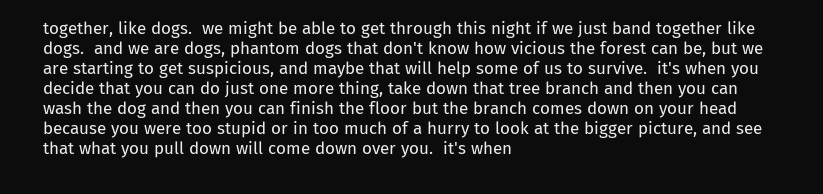together, like dogs.  we might be able to get through this night if we just band together like dogs.  and we are dogs, phantom dogs that don't know how vicious the forest can be, but we are starting to get suspicious, and maybe that will help some of us to survive.  it's when you decide that you can do just one more thing, take down that tree branch and then you can wash the dog and then you can finish the floor but the branch comes down on your head because you were too stupid or in too much of a hurry to look at the bigger picture, and see that what you pull down will come down over you.  it's when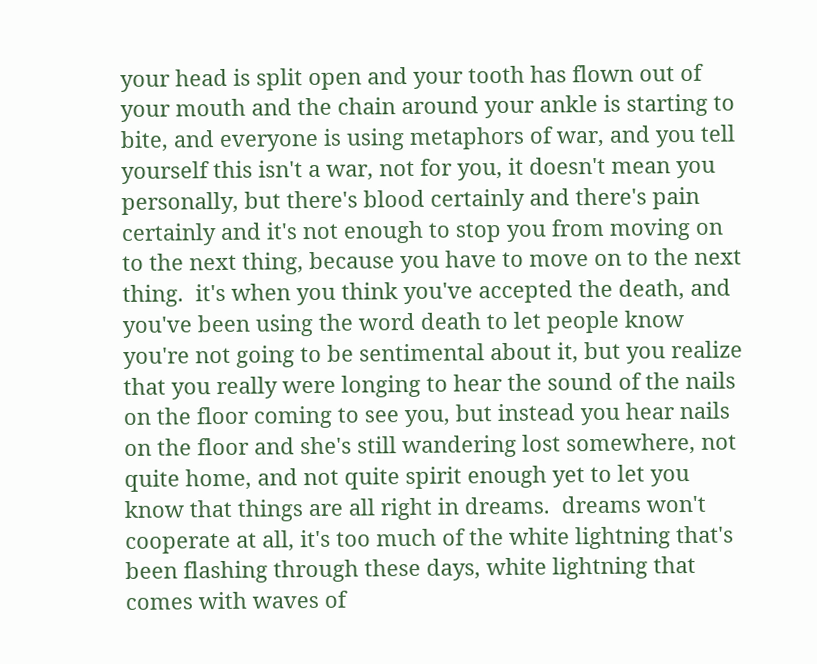your head is split open and your tooth has flown out of your mouth and the chain around your ankle is starting to bite, and everyone is using metaphors of war, and you tell yourself this isn't a war, not for you, it doesn't mean you personally, but there's blood certainly and there's pain certainly and it's not enough to stop you from moving on to the next thing, because you have to move on to the next thing.  it's when you think you've accepted the death, and you've been using the word death to let people know you're not going to be sentimental about it, but you realize that you really were longing to hear the sound of the nails on the floor coming to see you, but instead you hear nails on the floor and she's still wandering lost somewhere, not quite home, and not quite spirit enough yet to let you know that things are all right in dreams.  dreams won't cooperate at all, it's too much of the white lightning that's been flashing through these days, white lightning that comes with waves of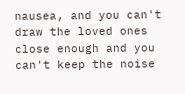nausea, and you can't draw the loved ones close enough and you can't keep the noise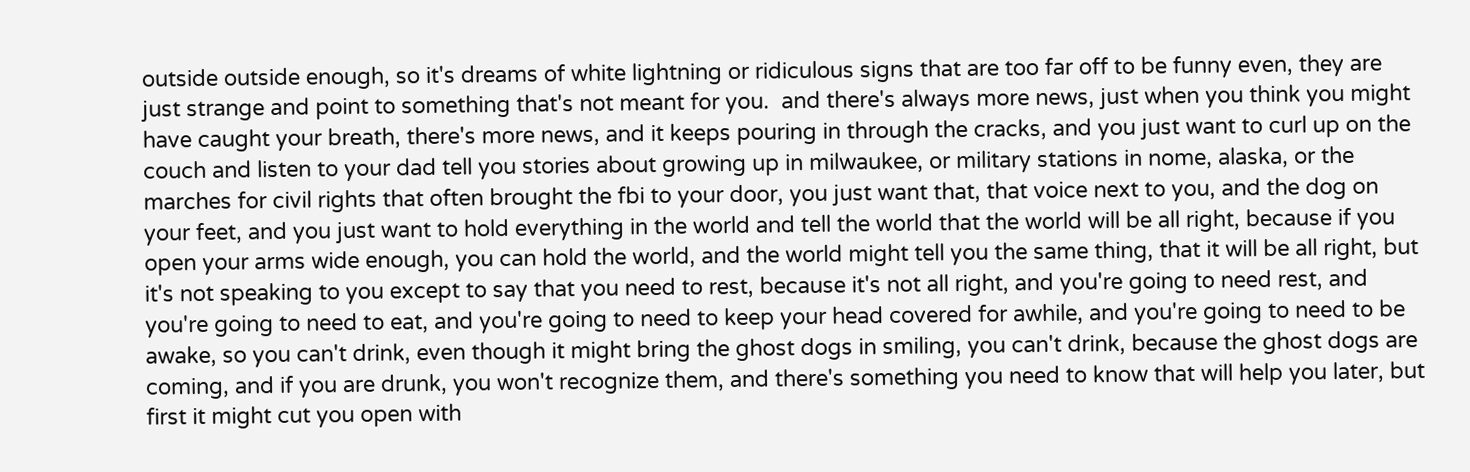outside outside enough, so it's dreams of white lightning or ridiculous signs that are too far off to be funny even, they are just strange and point to something that's not meant for you.  and there's always more news, just when you think you might have caught your breath, there's more news, and it keeps pouring in through the cracks, and you just want to curl up on the couch and listen to your dad tell you stories about growing up in milwaukee, or military stations in nome, alaska, or the marches for civil rights that often brought the fbi to your door, you just want that, that voice next to you, and the dog on your feet, and you just want to hold everything in the world and tell the world that the world will be all right, because if you open your arms wide enough, you can hold the world, and the world might tell you the same thing, that it will be all right, but it's not speaking to you except to say that you need to rest, because it's not all right, and you're going to need rest, and you're going to need to eat, and you're going to need to keep your head covered for awhile, and you're going to need to be awake, so you can't drink, even though it might bring the ghost dogs in smiling, you can't drink, because the ghost dogs are coming, and if you are drunk, you won't recognize them, and there's something you need to know that will help you later, but first it might cut you open with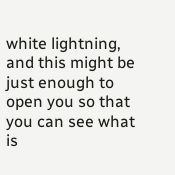white lightning, and this might be just enough to open you so that you can see what is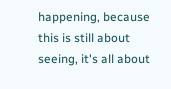happening, because this is still about seeing, it's all about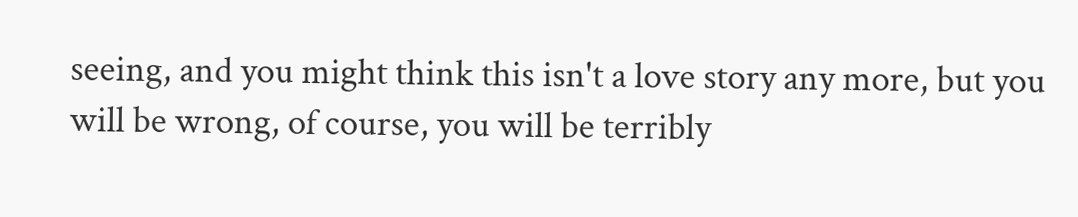seeing, and you might think this isn't a love story any more, but you will be wrong, of course, you will be terribly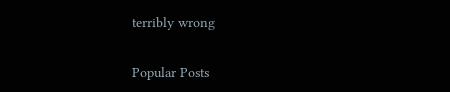terribly wrong


Popular Posts